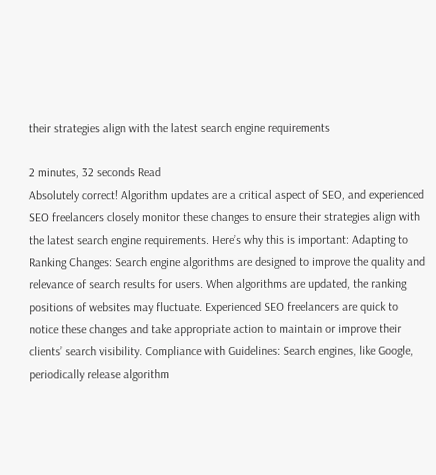their strategies align with the latest search engine requirements

2 minutes, 32 seconds Read
Absolutely correct! Algorithm updates are a critical aspect of SEO, and experienced SEO freelancers closely monitor these changes to ensure their strategies align with the latest search engine requirements. Here’s why this is important: Adapting to Ranking Changes: Search engine algorithms are designed to improve the quality and relevance of search results for users. When algorithms are updated, the ranking positions of websites may fluctuate. Experienced SEO freelancers are quick to notice these changes and take appropriate action to maintain or improve their clients’ search visibility. Compliance with Guidelines: Search engines, like Google, periodically release algorithm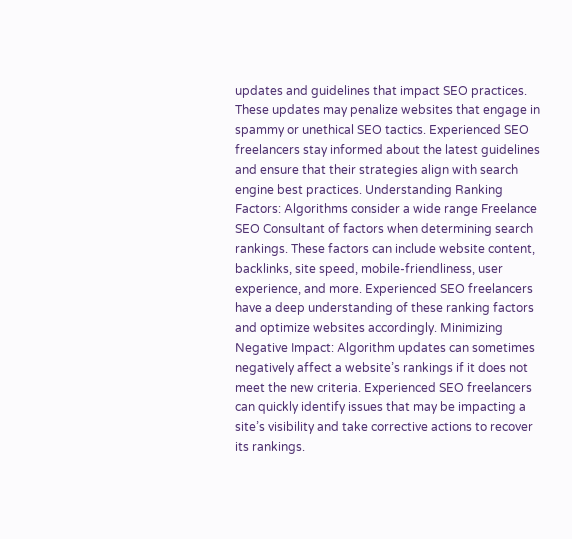updates and guidelines that impact SEO practices. These updates may penalize websites that engage in spammy or unethical SEO tactics. Experienced SEO freelancers stay informed about the latest guidelines and ensure that their strategies align with search engine best practices. Understanding Ranking Factors: Algorithms consider a wide range Freelance SEO Consultant of factors when determining search rankings. These factors can include website content, backlinks, site speed, mobile-friendliness, user experience, and more. Experienced SEO freelancers have a deep understanding of these ranking factors and optimize websites accordingly. Minimizing Negative Impact: Algorithm updates can sometimes negatively affect a website’s rankings if it does not meet the new criteria. Experienced SEO freelancers can quickly identify issues that may be impacting a site’s visibility and take corrective actions to recover its rankings.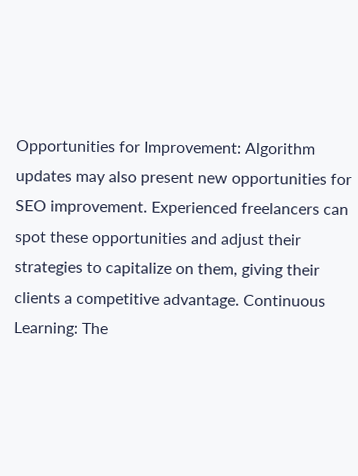Opportunities for Improvement: Algorithm updates may also present new opportunities for SEO improvement. Experienced freelancers can spot these opportunities and adjust their strategies to capitalize on them, giving their clients a competitive advantage. Continuous Learning: The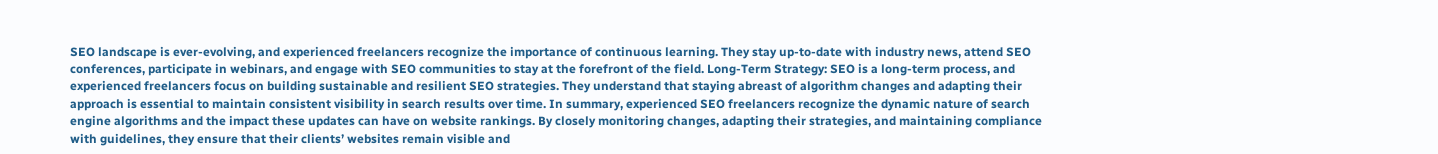SEO landscape is ever-evolving, and experienced freelancers recognize the importance of continuous learning. They stay up-to-date with industry news, attend SEO conferences, participate in webinars, and engage with SEO communities to stay at the forefront of the field. Long-Term Strategy: SEO is a long-term process, and experienced freelancers focus on building sustainable and resilient SEO strategies. They understand that staying abreast of algorithm changes and adapting their approach is essential to maintain consistent visibility in search results over time. In summary, experienced SEO freelancers recognize the dynamic nature of search engine algorithms and the impact these updates can have on website rankings. By closely monitoring changes, adapting their strategies, and maintaining compliance with guidelines, they ensure that their clients’ websites remain visible and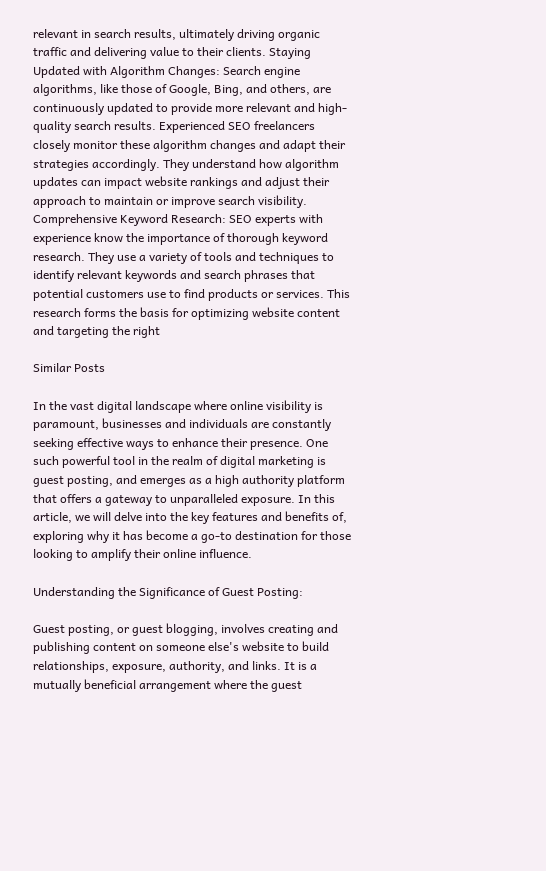relevant in search results, ultimately driving organic traffic and delivering value to their clients. Staying Updated with Algorithm Changes: Search engine algorithms, like those of Google, Bing, and others, are continuously updated to provide more relevant and high-quality search results. Experienced SEO freelancers closely monitor these algorithm changes and adapt their strategies accordingly. They understand how algorithm updates can impact website rankings and adjust their approach to maintain or improve search visibility. Comprehensive Keyword Research: SEO experts with experience know the importance of thorough keyword research. They use a variety of tools and techniques to identify relevant keywords and search phrases that potential customers use to find products or services. This research forms the basis for optimizing website content and targeting the right

Similar Posts

In the vast digital landscape where online visibility is paramount, businesses and individuals are constantly seeking effective ways to enhance their presence. One such powerful tool in the realm of digital marketing is guest posting, and emerges as a high authority platform that offers a gateway to unparalleled exposure. In this article, we will delve into the key features and benefits of, exploring why it has become a go-to destination for those looking to amplify their online influence.

Understanding the Significance of Guest Posting:

Guest posting, or guest blogging, involves creating and publishing content on someone else's website to build relationships, exposure, authority, and links. It is a mutually beneficial arrangement where the guest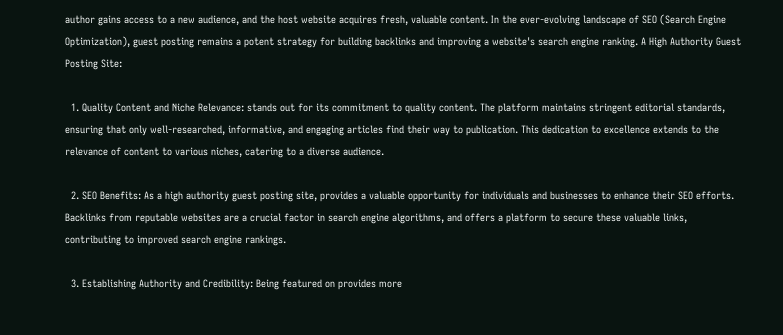author gains access to a new audience, and the host website acquires fresh, valuable content. In the ever-evolving landscape of SEO (Search Engine Optimization), guest posting remains a potent strategy for building backlinks and improving a website's search engine ranking. A High Authority Guest Posting Site:

  1. Quality Content and Niche Relevance: stands out for its commitment to quality content. The platform maintains stringent editorial standards, ensuring that only well-researched, informative, and engaging articles find their way to publication. This dedication to excellence extends to the relevance of content to various niches, catering to a diverse audience.

  2. SEO Benefits: As a high authority guest posting site, provides a valuable opportunity for individuals and businesses to enhance their SEO efforts. Backlinks from reputable websites are a crucial factor in search engine algorithms, and offers a platform to secure these valuable links, contributing to improved search engine rankings.

  3. Establishing Authority and Credibility: Being featured on provides more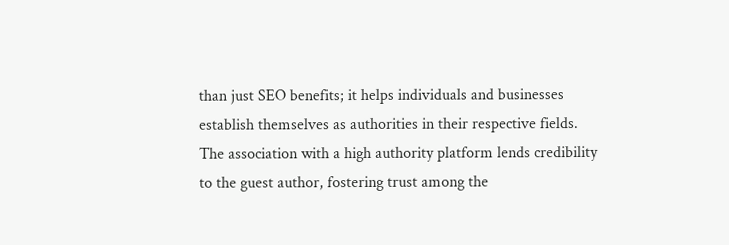than just SEO benefits; it helps individuals and businesses establish themselves as authorities in their respective fields. The association with a high authority platform lends credibility to the guest author, fostering trust among the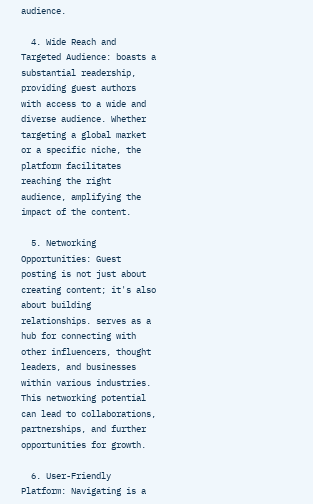audience.

  4. Wide Reach and Targeted Audience: boasts a substantial readership, providing guest authors with access to a wide and diverse audience. Whether targeting a global market or a specific niche, the platform facilitates reaching the right audience, amplifying the impact of the content.

  5. Networking Opportunities: Guest posting is not just about creating content; it's also about building relationships. serves as a hub for connecting with other influencers, thought leaders, and businesses within various industries. This networking potential can lead to collaborations, partnerships, and further opportunities for growth.

  6. User-Friendly Platform: Navigating is a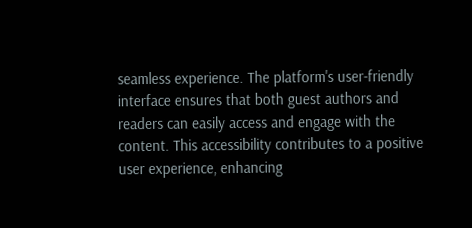seamless experience. The platform's user-friendly interface ensures that both guest authors and readers can easily access and engage with the content. This accessibility contributes to a positive user experience, enhancing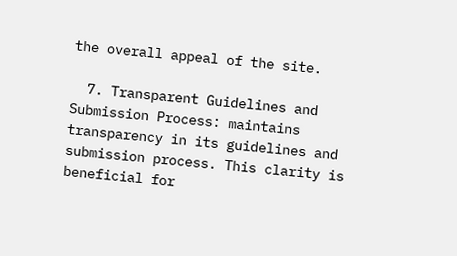the overall appeal of the site.

  7. Transparent Guidelines and Submission Process: maintains transparency in its guidelines and submission process. This clarity is beneficial for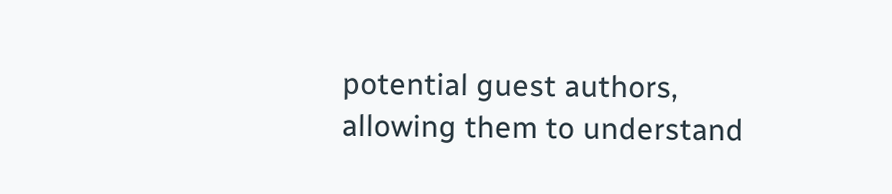potential guest authors, allowing them to understand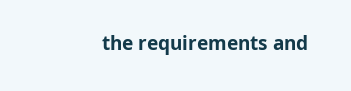the requirements and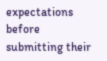expectations before submitting their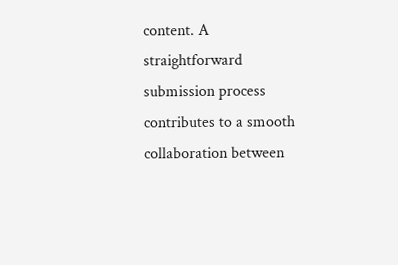content. A straightforward submission process contributes to a smooth collaboration between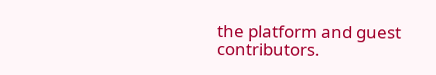the platform and guest contributors.